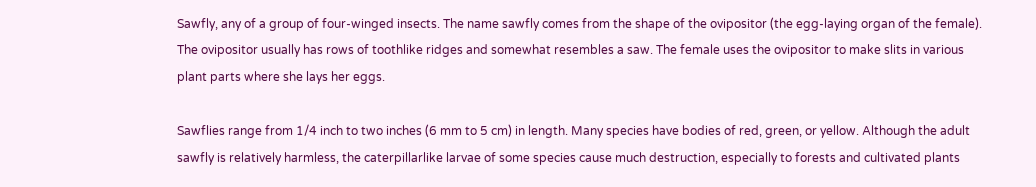Sawfly, any of a group of four-winged insects. The name sawfly comes from the shape of the ovipositor (the egg-laying organ of the female). The ovipositor usually has rows of toothlike ridges and somewhat resembles a saw. The female uses the ovipositor to make slits in various plant parts where she lays her eggs.

Sawflies range from 1/4 inch to two inches (6 mm to 5 cm) in length. Many species have bodies of red, green, or yellow. Although the adult sawfly is relatively harmless, the caterpillarlike larvae of some species cause much destruction, especially to forests and cultivated plants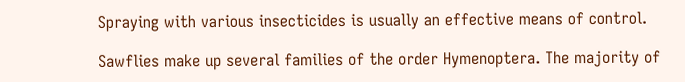Spraying with various insecticides is usually an effective means of control.

Sawflies make up several families of the order Hymenoptera. The majority of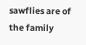sawflies are of the family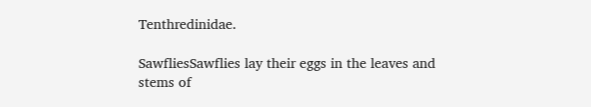Tenthredinidae.

SawfliesSawflies lay their eggs in the leaves and stems of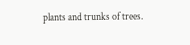plants and trunks of trees.